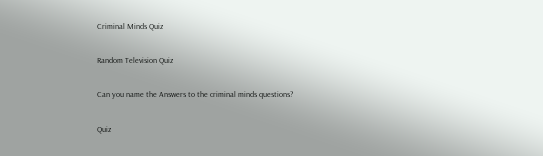Criminal Minds Quiz

Random Television Quiz

Can you name the Answers to the criminal minds questions?

Quiz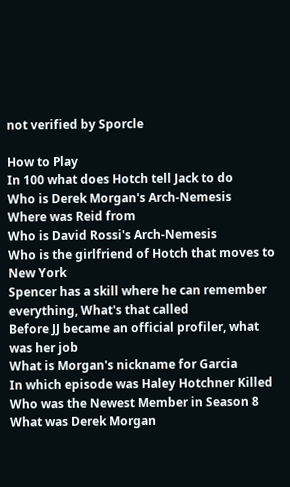not verified by Sporcle

How to Play
In 100 what does Hotch tell Jack to do
Who is Derek Morgan's Arch-Nemesis
Where was Reid from
Who is David Rossi's Arch-Nemesis
Who is the girlfriend of Hotch that moves to New York
Spencer has a skill where he can remember everything, What's that called
Before JJ became an official profiler, what was her job
What is Morgan's nickname for Garcia
In which episode was Haley Hotchner Killed
Who was the Newest Member in Season 8
What was Derek Morgan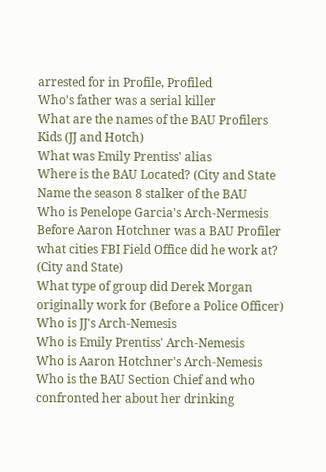arrested for in Profile, Profiled
Who's father was a serial killer
What are the names of the BAU Profilers Kids (JJ and Hotch)
What was Emily Prentiss' alias
Where is the BAU Located? (City and State
Name the season 8 stalker of the BAU
Who is Penelope Garcia's Arch-Nermesis
Before Aaron Hotchner was a BAU Profiler what cities FBI Field Office did he work at? (City and State)
What type of group did Derek Morgan originally work for (Before a Police Officer)
Who is JJ's Arch-Nemesis
Who is Emily Prentiss' Arch-Nemesis
Who is Aaron Hotchner's Arch-Nemesis
Who is the BAU Section Chief and who confronted her about her drinking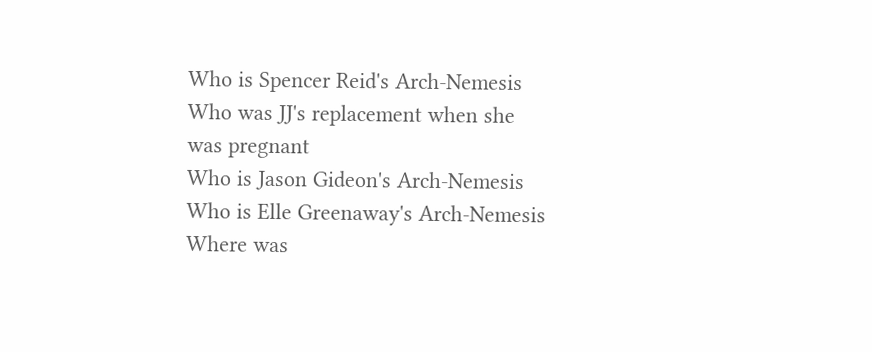Who is Spencer Reid's Arch-Nemesis
Who was JJ's replacement when she was pregnant
Who is Jason Gideon's Arch-Nemesis
Who is Elle Greenaway's Arch-Nemesis
Where was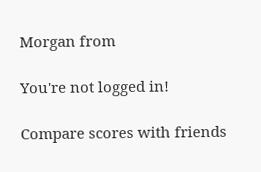Morgan from

You're not logged in!

Compare scores with friends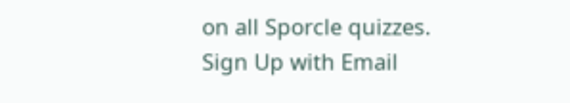on all Sporcle quizzes.
Sign Up with Email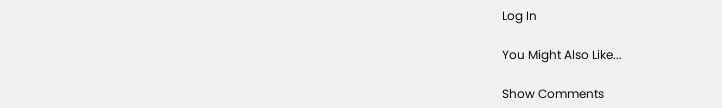Log In

You Might Also Like...

Show Comments